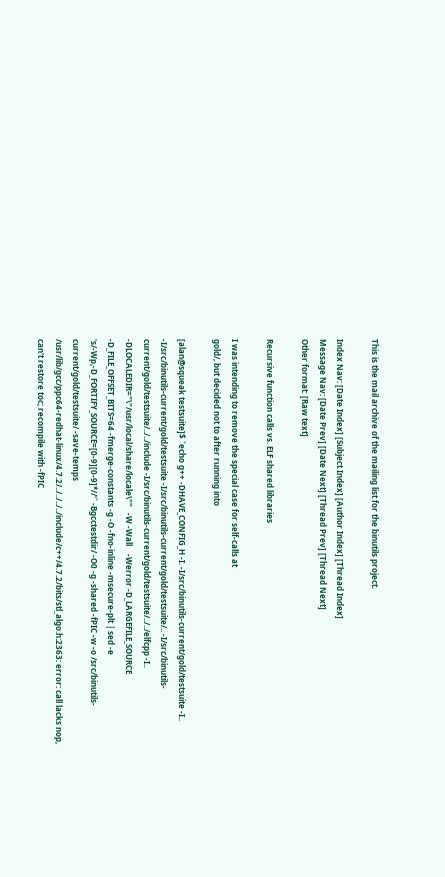This is the mail archive of the mailing list for the binutils project.

Index Nav: [Date Index] [Subject Index] [Author Index] [Thread Index]
Message Nav: [Date Prev] [Date Next] [Thread Prev] [Thread Next]
Other format: [Raw text]

Recursive function calls vs. ELF shared libraries

I was intending to remove the special case for self-calls at
gold/, but decided not to after running into

[alan@squeak testsuite]$ `echo g++ -DHAVE_CONFIG_H -I. -I/src/binutils-current/gold/testsuite -I..  -I/src/binutils-current/gold/testsuite -I/src/binutils-current/gold/testsuite/.. -I/src/binutils-current/gold/testsuite/../../include -I/src/binutils-current/gold/testsuite/../../elfcpp -I.. -DLOCALEDIR="\"/usr/local/share/locale\""   -W -Wall    -Werror -D_LARGEFILE_SOURCE -D_FILE_OFFSET_BITS=64 -fmerge-constants -g -O -fno-inline -msecure-plt | sed -e 's/-Wp,-D_FORTIFY_SOURCE=[0-9][0-9]*//'` -Bgcctestdir/ -O0 -g -shared -fPIC -w -o /src/binutils-current/gold/testsuite/ -save-temps
/usr/lib/gcc/ppc64-redhat-linux/4.7.2/../../../../include/c++/4.7.2/bits/stl_algo.h:2363: error: call lacks nop, can't restore toc; recompile with -fPIC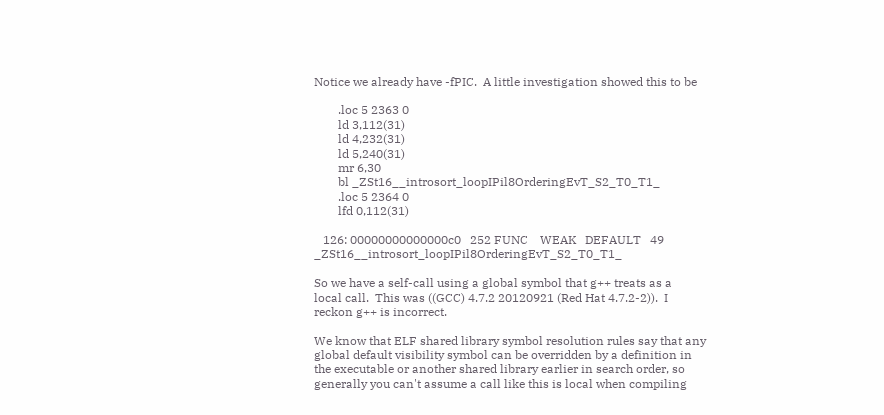Notice we already have -fPIC.  A little investigation showed this to be

        .loc 5 2363 0
        ld 3,112(31)
        ld 4,232(31)
        ld 5,240(31)
        mr 6,30
        bl _ZSt16__introsort_loopIPil8OrderingEvT_S2_T0_T1_
        .loc 5 2364 0
        lfd 0,112(31)

   126: 00000000000000c0   252 FUNC    WEAK   DEFAULT   49 _ZSt16__introsort_loopIPil8OrderingEvT_S2_T0_T1_

So we have a self-call using a global symbol that g++ treats as a
local call.  This was ((GCC) 4.7.2 20120921 (Red Hat 4.7.2-2)).  I
reckon g++ is incorrect.

We know that ELF shared library symbol resolution rules say that any
global default visibility symbol can be overridden by a definition in
the executable or another shared library earlier in search order, so
generally you can't assume a call like this is local when compiling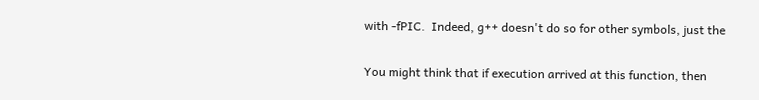with -fPIC.  Indeed, g++ doesn't do so for other symbols, just the

You might think that if execution arrived at this function, then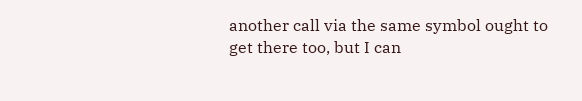another call via the same symbol ought to get there too, but I can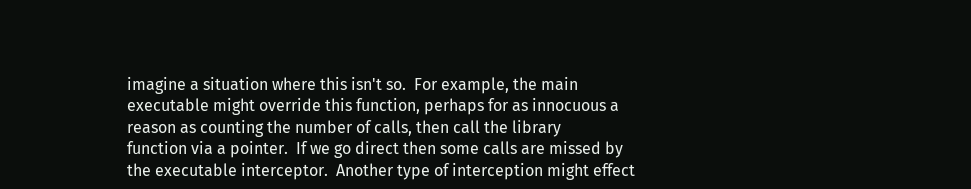imagine a situation where this isn't so.  For example, the main
executable might override this function, perhaps for as innocuous a
reason as counting the number of calls, then call the library
function via a pointer.  If we go direct then some calls are missed by
the executable interceptor.  Another type of interception might effect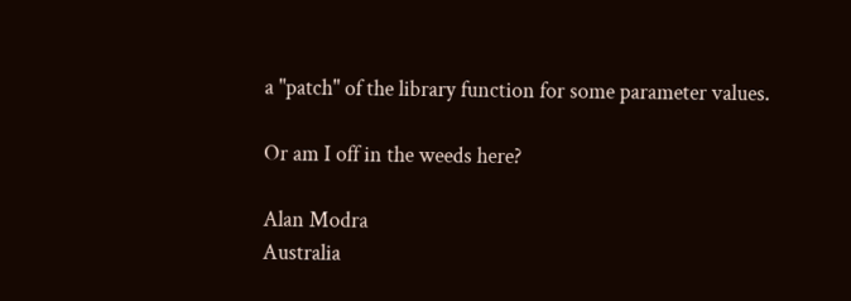a "patch" of the library function for some parameter values.

Or am I off in the weeds here?

Alan Modra
Australia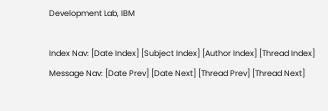Development Lab, IBM

Index Nav: [Date Index] [Subject Index] [Author Index] [Thread Index]
Message Nav: [Date Prev] [Date Next] [Thread Prev] [Thread Next]